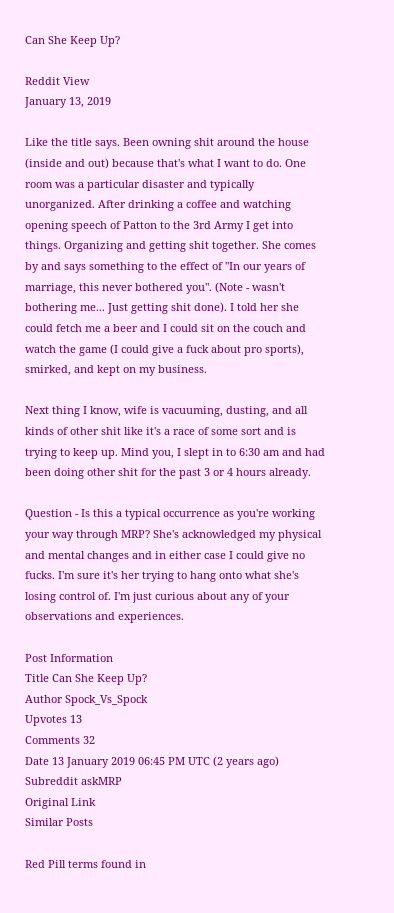Can She Keep Up?

Reddit View
January 13, 2019

Like the title says. Been owning shit around the house (inside and out) because that's what I want to do. One room was a particular disaster and typically unorganized. After drinking a coffee and watching opening speech of Patton to the 3rd Army I get into things. Organizing and getting shit together. She comes by and says something to the effect of "In our years of marriage, this never bothered you". (Note - wasn't bothering me... Just getting shit done). I told her she could fetch me a beer and I could sit on the couch and watch the game (I could give a fuck about pro sports), smirked, and kept on my business.

Next thing I know, wife is vacuuming, dusting, and all kinds of other shit like it's a race of some sort and is trying to keep up. Mind you, I slept in to 6:30 am and had been doing other shit for the past 3 or 4 hours already.

Question - Is this a typical occurrence as you're working your way through MRP? She's acknowledged my physical and mental changes and in either case I could give no fucks. I'm sure it's her trying to hang onto what she's losing control of. I'm just curious about any of your observations and experiences.

Post Information
Title Can She Keep Up?
Author Spock_Vs_Spock
Upvotes 13
Comments 32
Date 13 January 2019 06:45 PM UTC (2 years ago)
Subreddit askMRP
Original Link
Similar Posts

Red Pill terms found in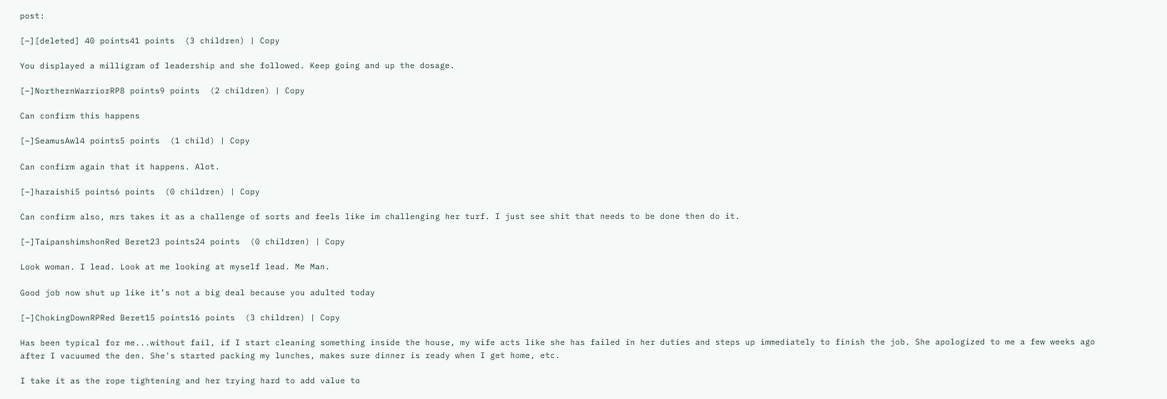post:

[–][deleted] 40 points41 points  (3 children) | Copy

You displayed a milligram of leadership and she followed. Keep going and up the dosage.

[–]NorthernWarriorRP8 points9 points  (2 children) | Copy

Can confirm this happens

[–]SeamusAwl4 points5 points  (1 child) | Copy

Can confirm again that it happens. Alot.

[–]haraishi5 points6 points  (0 children) | Copy

Can confirm also, mrs takes it as a challenge of sorts and feels like im challenging her turf. I just see shit that needs to be done then do it.

[–]TaipanshimshonRed Beret23 points24 points  (0 children) | Copy

Look woman. I lead. Look at me looking at myself lead. Me Man.

Good job now shut up like it’s not a big deal because you adulted today

[–]ChokingDownRPRed Beret15 points16 points  (3 children) | Copy

Has been typical for me...without fail, if I start cleaning something inside the house, my wife acts like she has failed in her duties and steps up immediately to finish the job. She apologized to me a few weeks ago after I vacuumed the den. She's started packing my lunches, makes sure dinner is ready when I get home, etc.

I take it as the rope tightening and her trying hard to add value to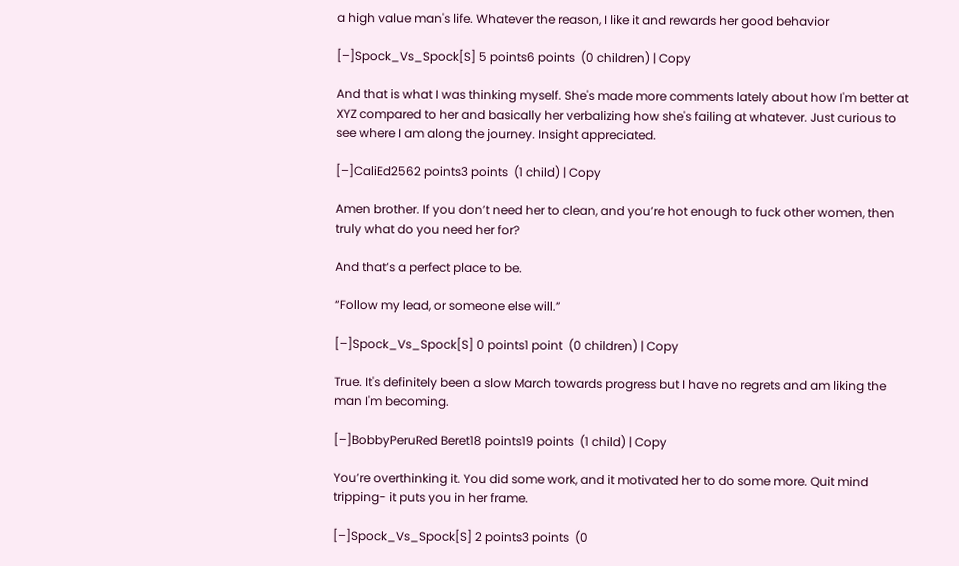a high value man's life. Whatever the reason, I like it and rewards her good behavior

[–]Spock_Vs_Spock[S] 5 points6 points  (0 children) | Copy

And that is what I was thinking myself. She's made more comments lately about how I'm better at XYZ compared to her and basically her verbalizing how she's failing at whatever. Just curious to see where I am along the journey. Insight appreciated.

[–]CaliEd2562 points3 points  (1 child) | Copy

Amen brother. If you don’t need her to clean, and you’re hot enough to fuck other women, then truly what do you need her for?

And that’s a perfect place to be.

“Follow my lead, or someone else will.”

[–]Spock_Vs_Spock[S] 0 points1 point  (0 children) | Copy

True. It's definitely been a slow March towards progress but I have no regrets and am liking the man I'm becoming.

[–]BobbyPeruRed Beret18 points19 points  (1 child) | Copy

You’re overthinking it. You did some work, and it motivated her to do some more. Quit mind tripping- it puts you in her frame.

[–]Spock_Vs_Spock[S] 2 points3 points  (0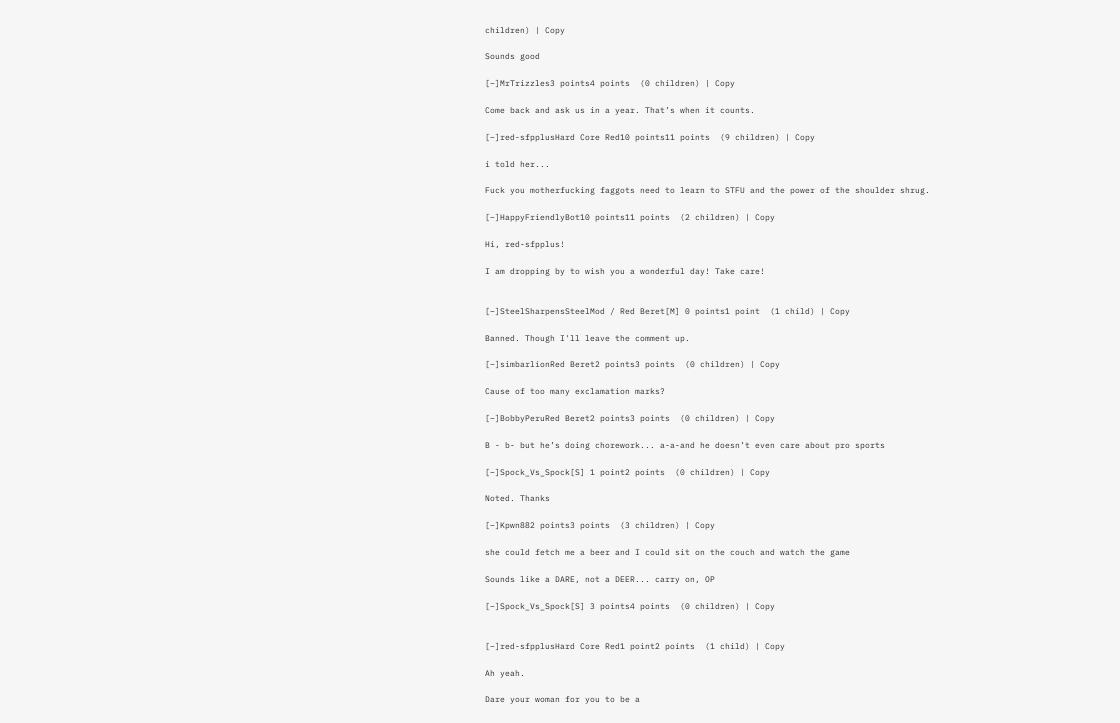children) | Copy

Sounds good

[–]MrTrizzles3 points4 points  (0 children) | Copy

Come back and ask us in a year. That’s when it counts.

[–]red-sfpplusHard Core Red10 points11 points  (9 children) | Copy

i told her...

Fuck you motherfucking faggots need to learn to STFU and the power of the shoulder shrug.

[–]HappyFriendlyBot10 points11 points  (2 children) | Copy

Hi, red-sfpplus!

I am dropping by to wish you a wonderful day! Take care!


[–]SteelSharpensSteelMod / Red Beret[M] 0 points1 point  (1 child) | Copy

Banned. Though I'll leave the comment up.

[–]simbarlionRed Beret2 points3 points  (0 children) | Copy

Cause of too many exclamation marks?

[–]BobbyPeruRed Beret2 points3 points  (0 children) | Copy

B - b- but he’s doing chorework... a-a-and he doesn’t even care about pro sports

[–]Spock_Vs_Spock[S] 1 point2 points  (0 children) | Copy

Noted. Thanks

[–]Kpwn882 points3 points  (3 children) | Copy

she could fetch me a beer and I could sit on the couch and watch the game

Sounds like a DARE, not a DEER... carry on, OP

[–]Spock_Vs_Spock[S] 3 points4 points  (0 children) | Copy


[–]red-sfpplusHard Core Red1 point2 points  (1 child) | Copy

Ah yeah.

Dare your woman for you to be a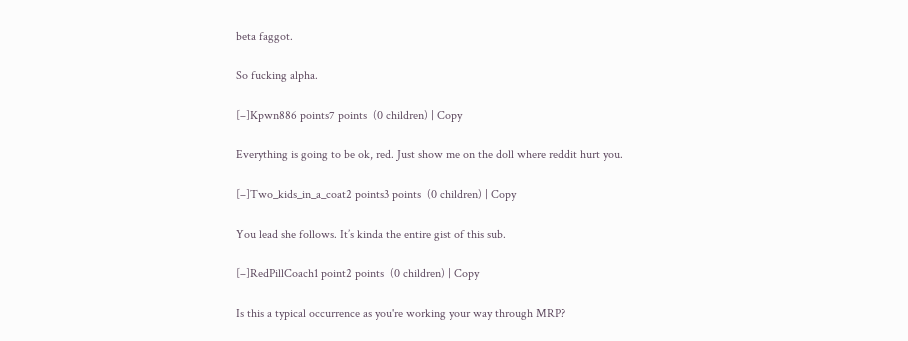beta faggot.

So fucking alpha.

[–]Kpwn886 points7 points  (0 children) | Copy

Everything is going to be ok, red. Just show me on the doll where reddit hurt you.

[–]Two_kids_in_a_coat2 points3 points  (0 children) | Copy

You lead she follows. It’s kinda the entire gist of this sub.

[–]RedPillCoach1 point2 points  (0 children) | Copy

Is this a typical occurrence as you're working your way through MRP?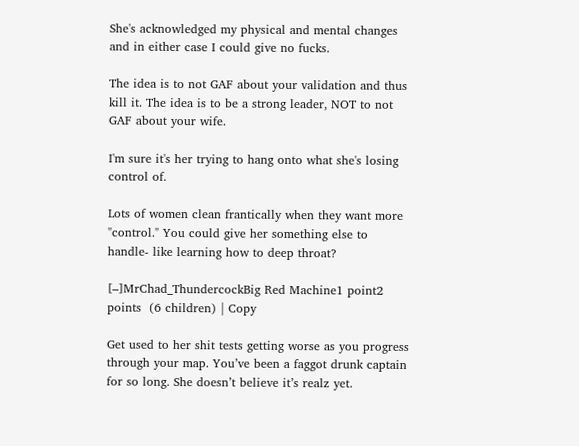She's acknowledged my physical and mental changes and in either case I could give no fucks.

The idea is to not GAF about your validation and thus kill it. The idea is to be a strong leader, NOT to not GAF about your wife.

I'm sure it's her trying to hang onto what she's losing control of.

Lots of women clean frantically when they want more "control." You could give her something else to handle- like learning how to deep throat?

[–]MrChad_ThundercockBig Red Machine1 point2 points  (6 children) | Copy

Get used to her shit tests getting worse as you progress through your map. You’ve been a faggot drunk captain for so long. She doesn’t believe it’s realz yet.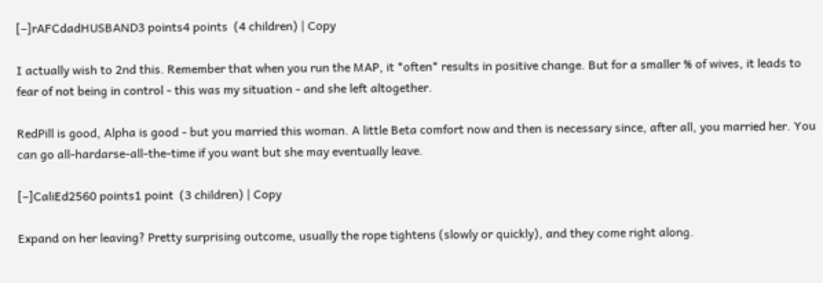[–]rAFCdadHUSBAND3 points4 points  (4 children) | Copy

I actually wish to 2nd this. Remember that when you run the MAP, it *often* results in positive change. But for a smaller % of wives, it leads to fear of not being in control - this was my situation - and she left altogether.

RedPill is good, Alpha is good - but you married this woman. A little Beta comfort now and then is necessary since, after all, you married her. You can go all-hardarse-all-the-time if you want but she may eventually leave.

[–]CaliEd2560 points1 point  (3 children) | Copy

Expand on her leaving? Pretty surprising outcome, usually the rope tightens (slowly or quickly), and they come right along.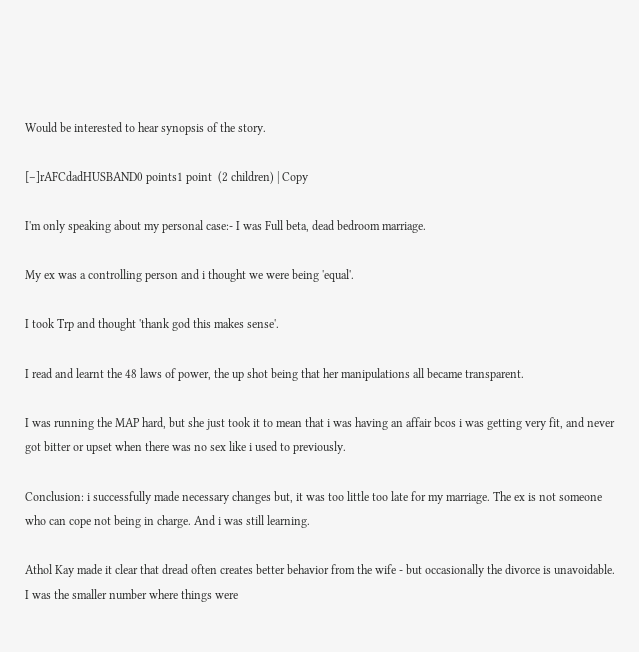Would be interested to hear synopsis of the story.

[–]rAFCdadHUSBAND0 points1 point  (2 children) | Copy

I'm only speaking about my personal case:- I was Full beta, dead bedroom marriage.

My ex was a controlling person and i thought we were being 'equal'.

I took Trp and thought 'thank god this makes sense'.

I read and learnt the 48 laws of power, the up shot being that her manipulations all became transparent.

I was running the MAP hard, but she just took it to mean that i was having an affair bcos i was getting very fit, and never got bitter or upset when there was no sex like i used to previously.

Conclusion: i successfully made necessary changes but, it was too little too late for my marriage. The ex is not someone who can cope not being in charge. And i was still learning.

Athol Kay made it clear that dread often creates better behavior from the wife - but occasionally the divorce is unavoidable. I was the smaller number where things were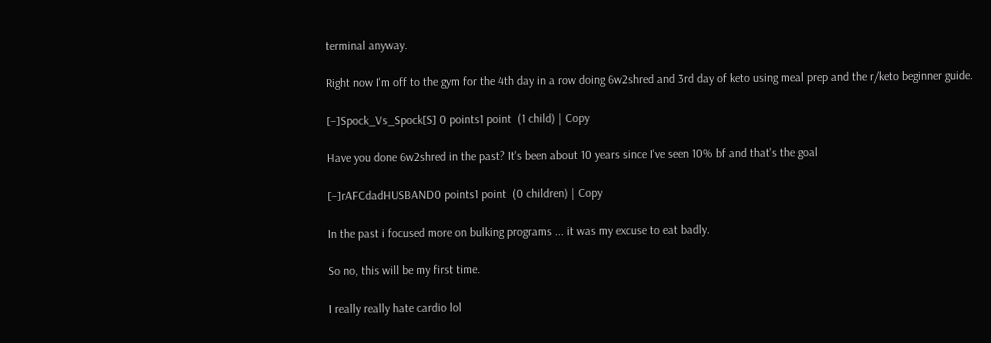terminal anyway.

Right now I'm off to the gym for the 4th day in a row doing 6w2shred and 3rd day of keto using meal prep and the r/keto beginner guide.

[–]Spock_Vs_Spock[S] 0 points1 point  (1 child) | Copy

Have you done 6w2shred in the past? It's been about 10 years since I've seen 10% bf and that's the goal

[–]rAFCdadHUSBAND0 points1 point  (0 children) | Copy

In the past i focused more on bulking programs ... it was my excuse to eat badly.

So no, this will be my first time.

I really really hate cardio lol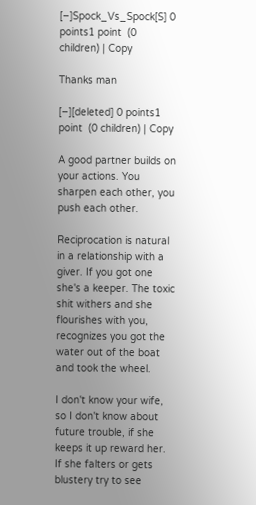[–]Spock_Vs_Spock[S] 0 points1 point  (0 children) | Copy

Thanks man

[–][deleted] 0 points1 point  (0 children) | Copy

A good partner builds on your actions. You sharpen each other, you push each other.

Reciprocation is natural in a relationship with a giver. If you got one she's a keeper. The toxic shit withers and she flourishes with you, recognizes you got the water out of the boat and took the wheel.

I don't know your wife, so I don't know about future trouble, if she keeps it up reward her. If she falters or gets blustery try to see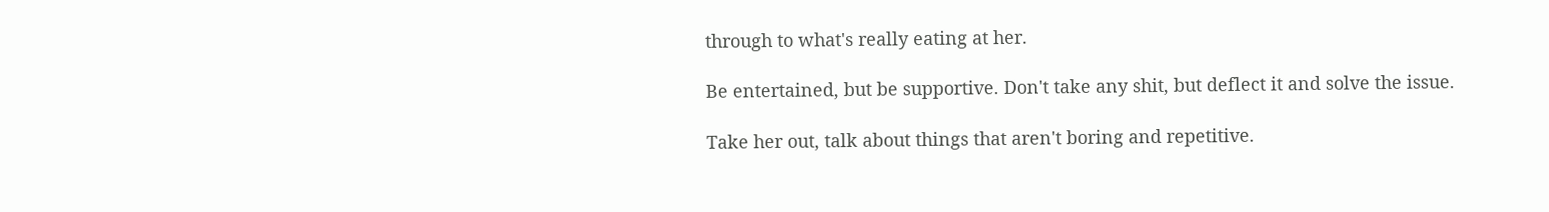through to what's really eating at her.

Be entertained, but be supportive. Don't take any shit, but deflect it and solve the issue.

Take her out, talk about things that aren't boring and repetitive.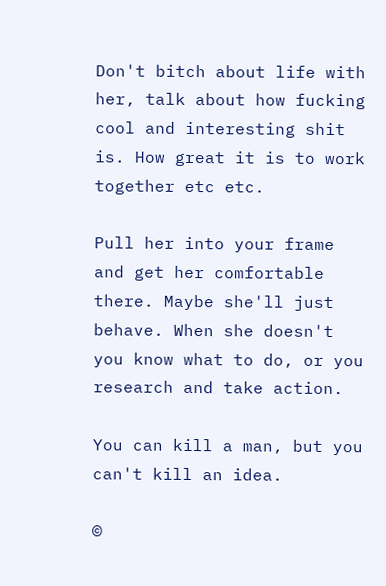Don't bitch about life with her, talk about how fucking cool and interesting shit is. How great it is to work together etc etc.

Pull her into your frame and get her comfortable there. Maybe she'll just behave. When she doesn't you know what to do, or you research and take action.

You can kill a man, but you can't kill an idea.

©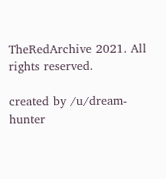TheRedArchive 2021. All rights reserved.

created by /u/dream-hunter